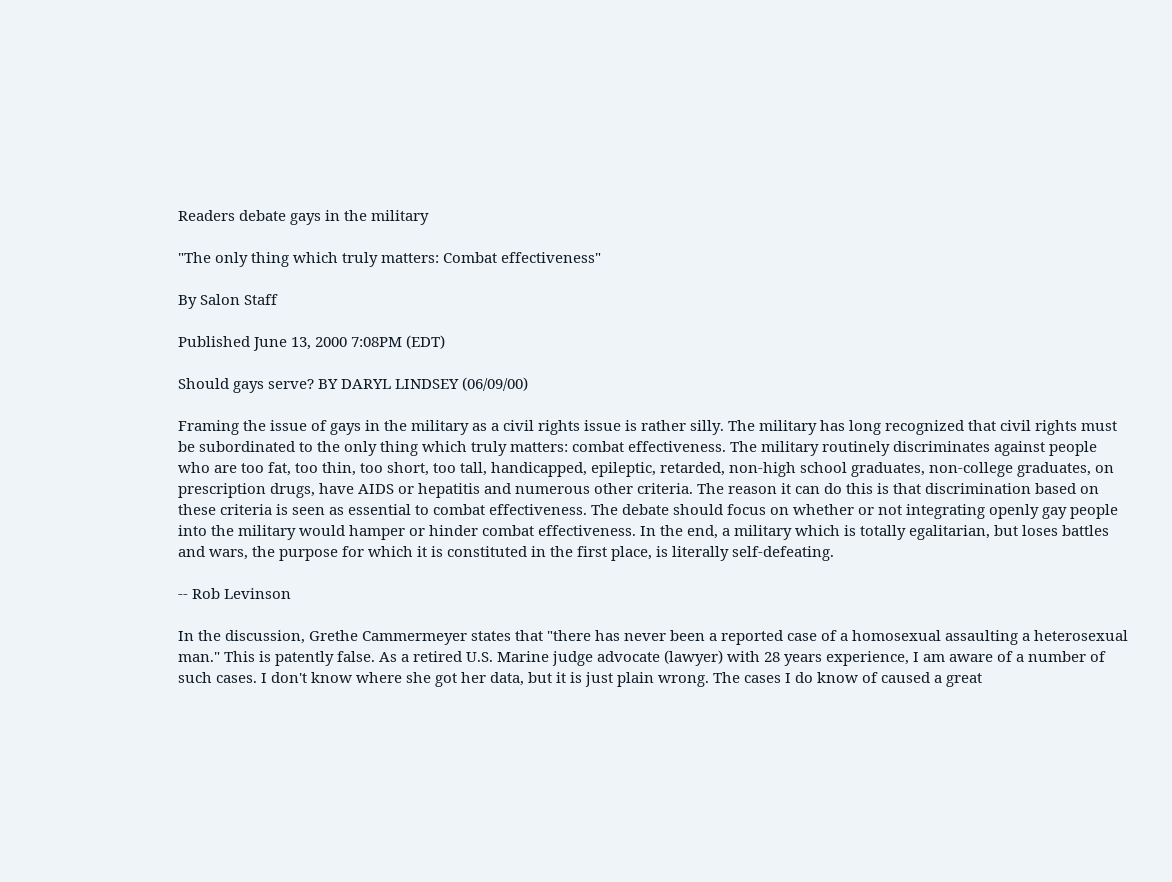Readers debate gays in the military

"The only thing which truly matters: Combat effectiveness"

By Salon Staff

Published June 13, 2000 7:08PM (EDT)

Should gays serve? BY DARYL LINDSEY (06/09/00)

Framing the issue of gays in the military as a civil rights issue is rather silly. The military has long recognized that civil rights must be subordinated to the only thing which truly matters: combat effectiveness. The military routinely discriminates against people who are too fat, too thin, too short, too tall, handicapped, epileptic, retarded, non-high school graduates, non-college graduates, on prescription drugs, have AIDS or hepatitis and numerous other criteria. The reason it can do this is that discrimination based on these criteria is seen as essential to combat effectiveness. The debate should focus on whether or not integrating openly gay people into the military would hamper or hinder combat effectiveness. In the end, a military which is totally egalitarian, but loses battles and wars, the purpose for which it is constituted in the first place, is literally self-defeating.

-- Rob Levinson

In the discussion, Grethe Cammermeyer states that "there has never been a reported case of a homosexual assaulting a heterosexual man." This is patently false. As a retired U.S. Marine judge advocate (lawyer) with 28 years experience, I am aware of a number of such cases. I don't know where she got her data, but it is just plain wrong. The cases I do know of caused a great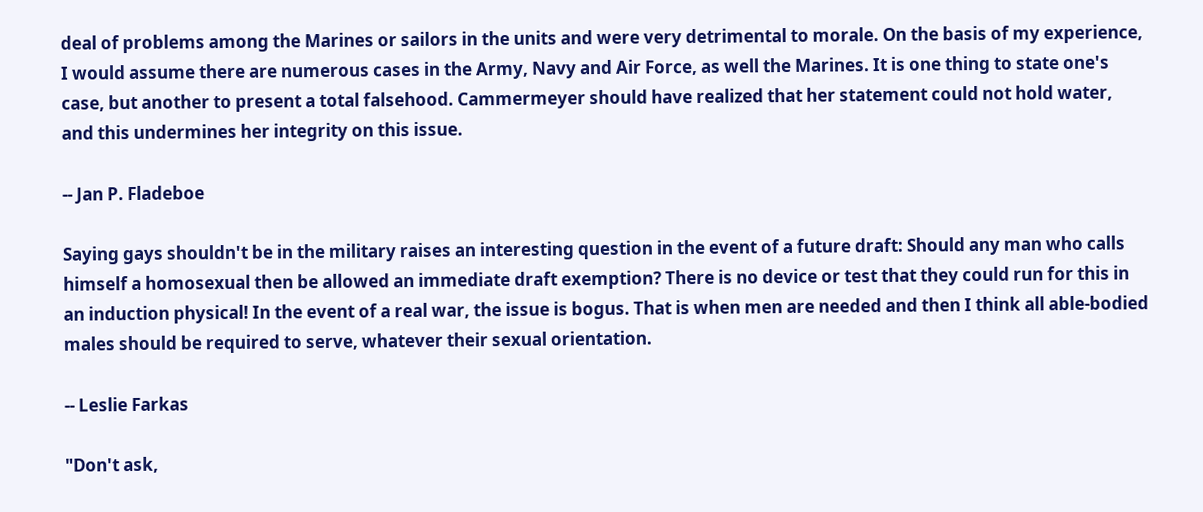deal of problems among the Marines or sailors in the units and were very detrimental to morale. On the basis of my experience, I would assume there are numerous cases in the Army, Navy and Air Force, as well the Marines. It is one thing to state one's case, but another to present a total falsehood. Cammermeyer should have realized that her statement could not hold water, and this undermines her integrity on this issue.

-- Jan P. Fladeboe

Saying gays shouldn't be in the military raises an interesting question in the event of a future draft: Should any man who calls himself a homosexual then be allowed an immediate draft exemption? There is no device or test that they could run for this in an induction physical! In the event of a real war, the issue is bogus. That is when men are needed and then I think all able-bodied males should be required to serve, whatever their sexual orientation.

-- Leslie Farkas

"Don't ask,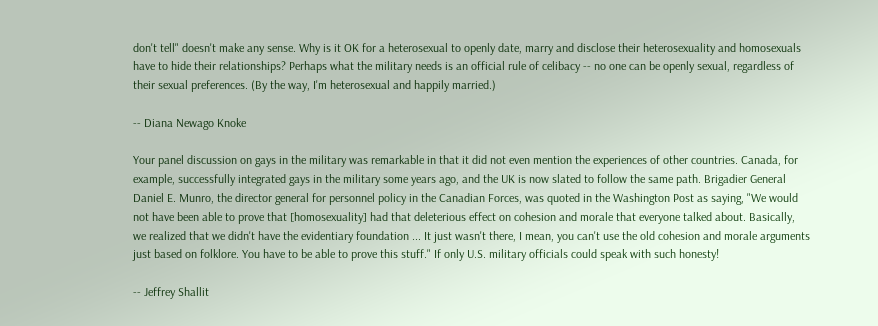don't tell" doesn't make any sense. Why is it OK for a heterosexual to openly date, marry and disclose their heterosexuality and homosexuals have to hide their relationships? Perhaps what the military needs is an official rule of celibacy -- no one can be openly sexual, regardless of their sexual preferences. (By the way, I'm heterosexual and happily married.)

-- Diana Newago Knoke

Your panel discussion on gays in the military was remarkable in that it did not even mention the experiences of other countries. Canada, for example, successfully integrated gays in the military some years ago, and the UK is now slated to follow the same path. Brigadier General Daniel E. Munro, the director general for personnel policy in the Canadian Forces, was quoted in the Washington Post as saying, "We would not have been able to prove that [homosexuality] had that deleterious effect on cohesion and morale that everyone talked about. Basically, we realized that we didn't have the evidentiary foundation ... It just wasn't there, I mean, you can't use the old cohesion and morale arguments just based on folklore. You have to be able to prove this stuff." If only U.S. military officials could speak with such honesty!

-- Jeffrey Shallit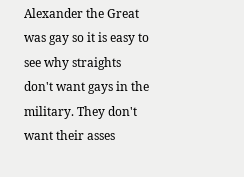Alexander the Great was gay so it is easy to see why straights don't want gays in the military. They don't want their asses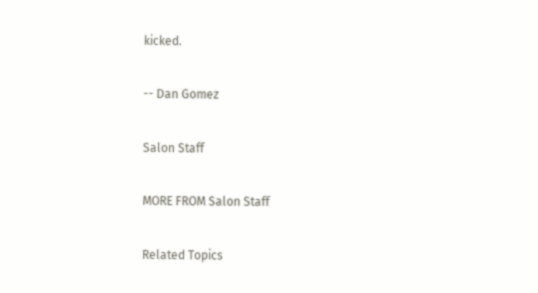kicked.

-- Dan Gomez

Salon Staff

MORE FROM Salon Staff

Related Topics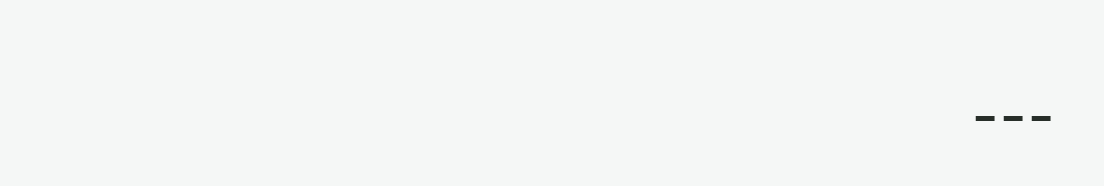---